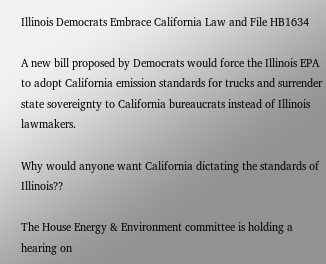Illinois Democrats Embrace California Law and File HB1634

A new bill proposed by Democrats would force the Illinois EPA to adopt California emission standards for trucks and surrender state sovereignty to California bureaucrats instead of Illinois lawmakers.

Why would anyone want California dictating the standards of Illinois??

The House Energy & Environment committee is holding a hearing on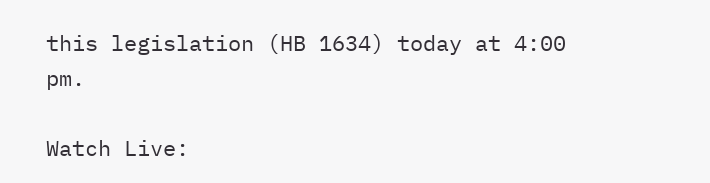this legislation (HB 1634) today at 4:00 pm.

Watch Live: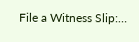File a Witness Slip:…